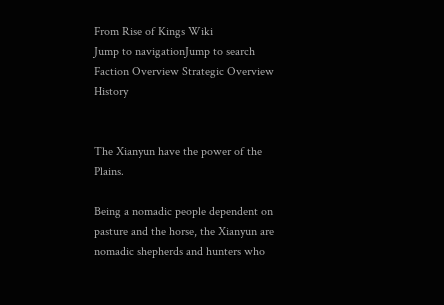From Rise of Kings Wiki
Jump to navigationJump to search
Faction Overview Strategic Overview History


The Xianyun have the power of the Plains.

Being a nomadic people dependent on pasture and the horse, the Xianyun are nomadic shepherds and hunters who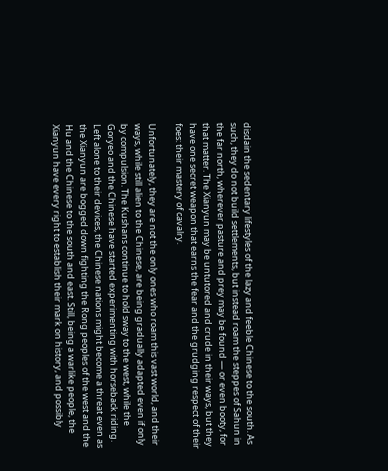disdain the sedentary lifestyles of the lazy and feeble Chinese to the south. As such, they do not build settlements, but instead roam the steppes of Sahun in the far north, wherever pasture and prey may be found — or even booty, for that matter. The Xianyun may be untutored and crude in their ways, but they have one secret weapon that earns the fear and the grudging respect of their foes: their mastery of cavalry.

Unfortunately, they are not the only ones who roam this vast world, and their ways, while still alien to the Chinese, are being gradually adapted even if only by compulsion. The Kushans continue to hold sway to the west, while the Goryeo and the Chinese have started experimenting with horseback riding. Left alone to their devices, the Chinese nations might become a threat even as the Xianyun are bogged down fighting the Rong peoples of the west and the Hu and the Chinese to the south and east. Still, being a warlike people, the Xianyun have every right to establish their mark on history, and possibly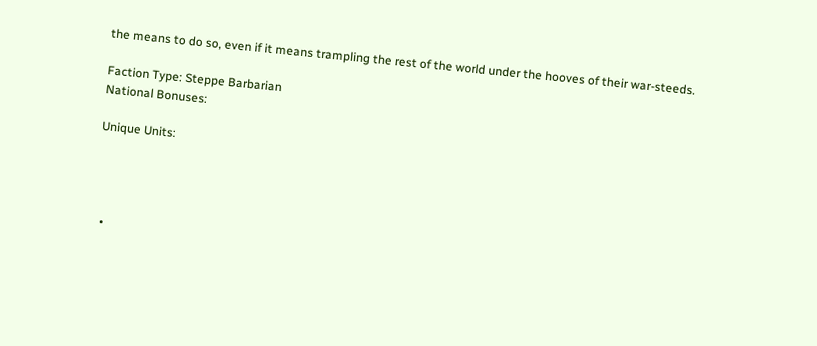the means to do so, even if it means trampling the rest of the world under the hooves of their war-steeds.

Faction Type: Steppe Barbarian
National Bonuses:

Unique Units:




  •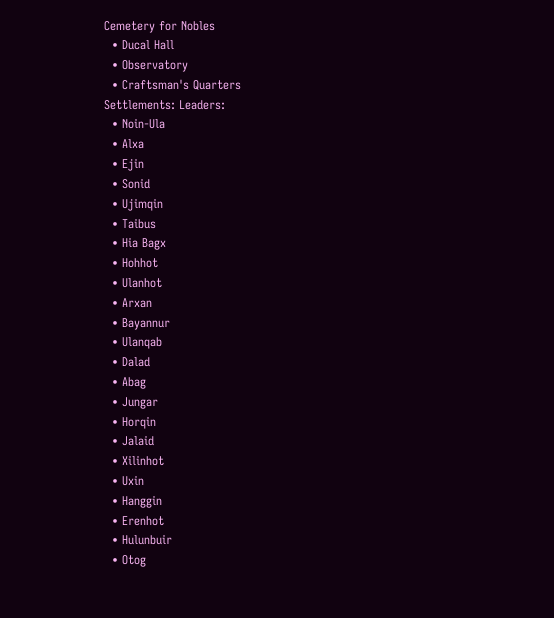Cemetery for Nobles
  • Ducal Hall
  • Observatory
  • Craftsman's Quarters
Settlements: Leaders:
  • Noin-Ula
  • Alxa
  • Ejin
  • Sonid
  • Ujimqin
  • Taibus
  • Hia Bagx
  • Hohhot
  • Ulanhot
  • Arxan
  • Bayannur
  • Ulanqab
  • Dalad
  • Abag
  • Jungar
  • Horqin
  • Jalaid
  • Xilinhot
  • Uxin
  • Hanggin
  • Erenhot
  • Hulunbuir
  • Otog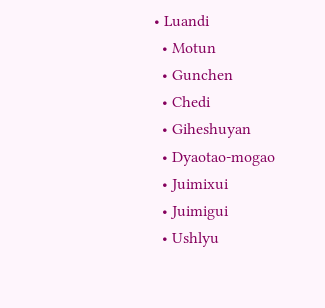• Luandi
  • Motun
  • Gunchen
  • Chedi
  • Giheshuyan
  • Dyaotao-mogao
  • Juimixui
  • Juimigui
  • Ushlyu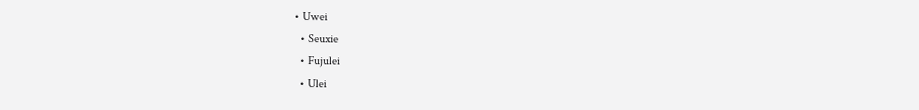• Uwei
  • Seuxie
  • Fujulei
  • Ulei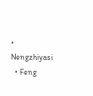• Nengzhiyasi
  • Feng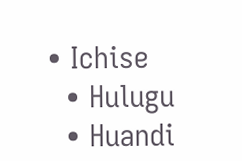• Ichise
  • Hulugu
  • Huandi